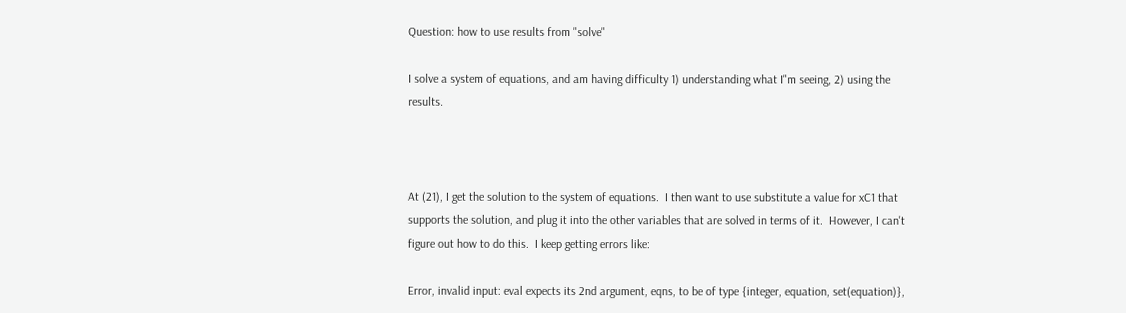Question: how to use results from "solve"

I solve a system of equations, and am having difficulty 1) understanding what I"m seeing, 2) using the results.



At (21), I get the solution to the system of equations.  I then want to use substitute a value for xC1 that supports the solution, and plug it into the other variables that are solved in terms of it.  However, I can't figure out how to do this.  I keep getting errors like:

Error, invalid input: eval expects its 2nd argument, eqns, to be of type {integer, equation, set(equation)},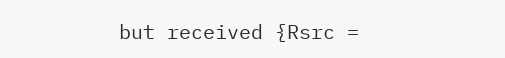but received {Rsrc =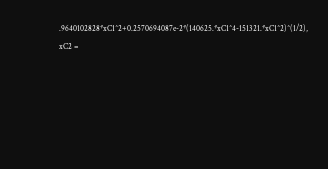.9640102828*xC1^2+0.2570694087e-2*(140625.*xC1^4-151321.*xC1^2)^(1/2), xC2 =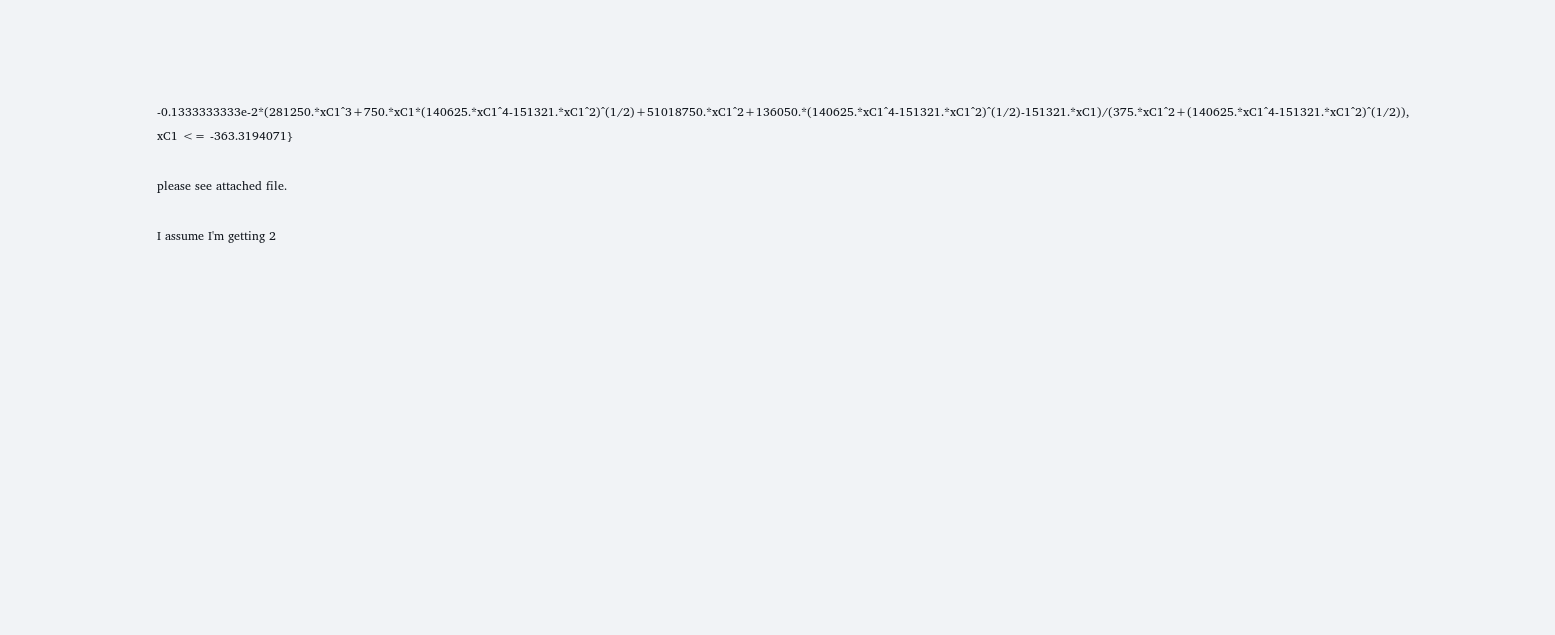-0.1333333333e-2*(281250.*xC1^3+750.*xC1*(140625.*xC1^4-151321.*xC1^2)^(1/2)+51018750.*xC1^2+136050.*(140625.*xC1^4-151321.*xC1^2)^(1/2)-151321.*xC1)/(375.*xC1^2+(140625.*xC1^4-151321.*xC1^2)^(1/2)), xC1 <= -363.3194071}

please see attached file.

I assume I'm getting 2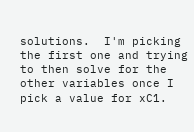solutions.  I'm picking the first one and trying to then solve for the other variables once I pick a value for xC1.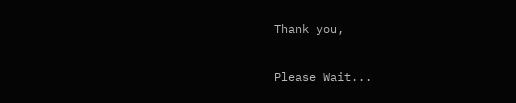Thank you,

Please Wait...